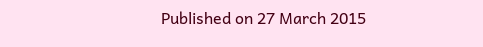Published on 27 March 2015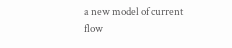a new model of current flow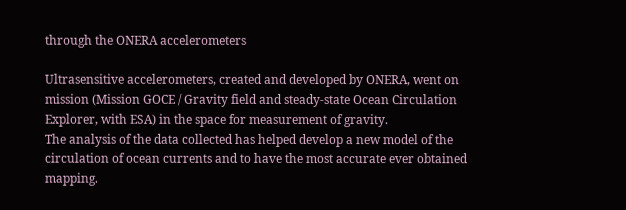through the ONERA accelerometers

Ultrasensitive accelerometers, created and developed by ONERA, went on mission (Mission GOCE / Gravity field and steady-state Ocean Circulation Explorer, with ESA) in the space for measurement of gravity.
The analysis of the data collected has helped develop a new model of the circulation of ocean currents and to have the most accurate ever obtained mapping.